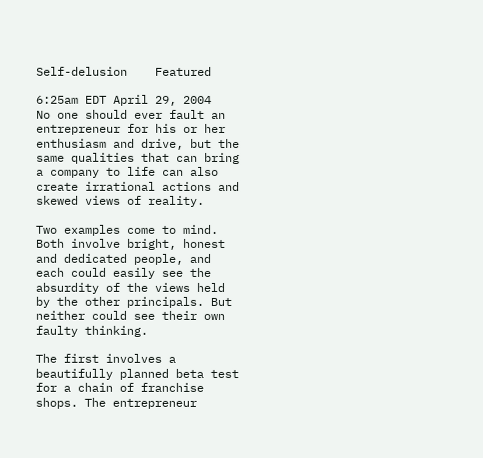Self-delusion    Featured

6:25am EDT April 29, 2004
No one should ever fault an entrepreneur for his or her enthusiasm and drive, but the same qualities that can bring a company to life can also create irrational actions and skewed views of reality.

Two examples come to mind. Both involve bright, honest and dedicated people, and each could easily see the absurdity of the views held by the other principals. But neither could see their own faulty thinking.

The first involves a beautifully planned beta test for a chain of franchise shops. The entrepreneur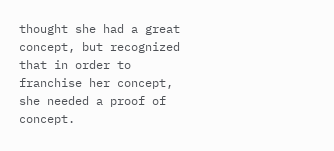thought she had a great concept, but recognized that in order to franchise her concept, she needed a proof of concept.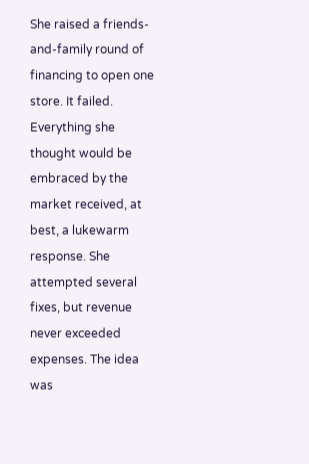She raised a friends-and-family round of financing to open one store. It failed. Everything she thought would be embraced by the market received, at best, a lukewarm response. She attempted several fixes, but revenue never exceeded expenses. The idea was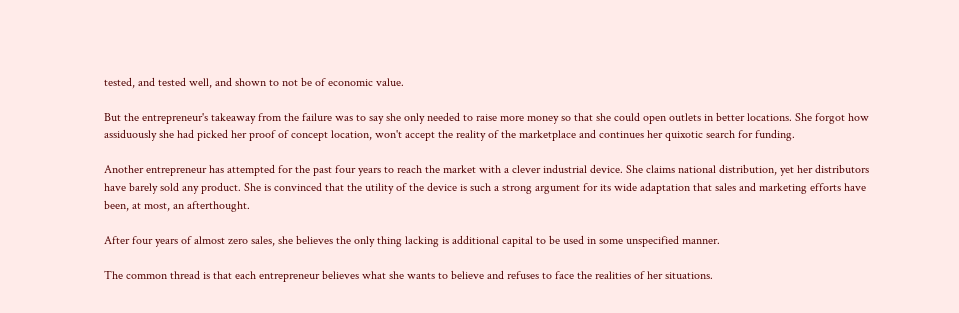tested, and tested well, and shown to not be of economic value.

But the entrepreneur's takeaway from the failure was to say she only needed to raise more money so that she could open outlets in better locations. She forgot how assiduously she had picked her proof of concept location, won't accept the reality of the marketplace and continues her quixotic search for funding.

Another entrepreneur has attempted for the past four years to reach the market with a clever industrial device. She claims national distribution, yet her distributors have barely sold any product. She is convinced that the utility of the device is such a strong argument for its wide adaptation that sales and marketing efforts have been, at most, an afterthought.

After four years of almost zero sales, she believes the only thing lacking is additional capital to be used in some unspecified manner.

The common thread is that each entrepreneur believes what she wants to believe and refuses to face the realities of her situations.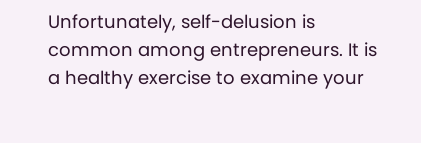Unfortunately, self-delusion is common among entrepreneurs. It is a healthy exercise to examine your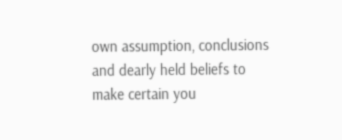own assumption, conclusions and dearly held beliefs to make certain you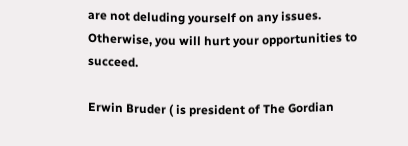are not deluding yourself on any issues. Otherwise, you will hurt your opportunities to succeed.

Erwin Bruder ( is president of The Gordian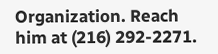Organization. Reach him at (216) 292-2271.